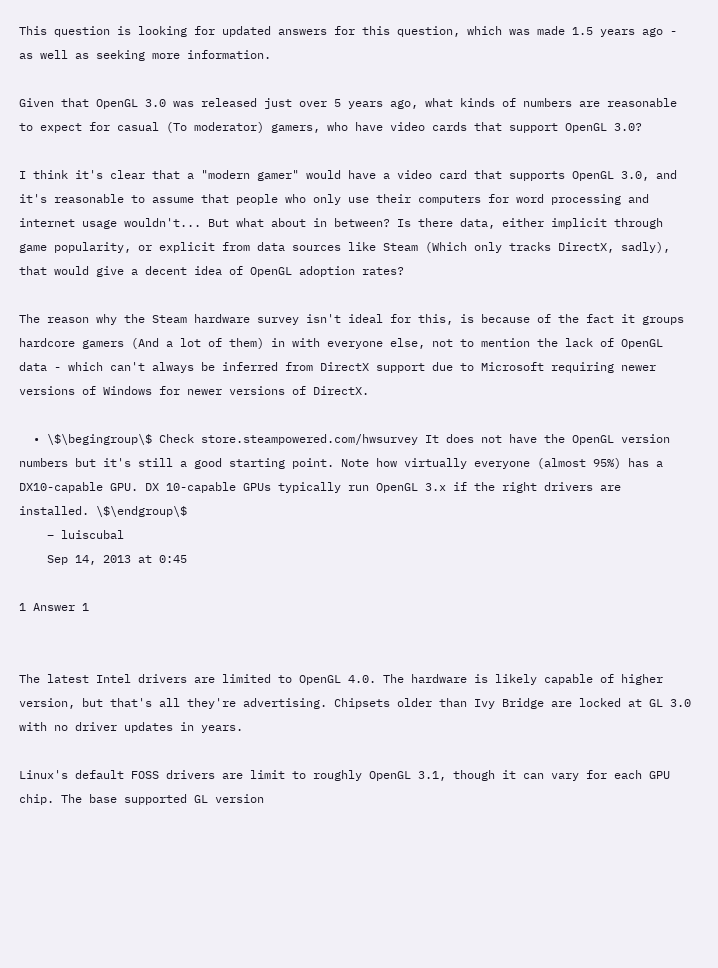This question is looking for updated answers for this question, which was made 1.5 years ago - as well as seeking more information.

Given that OpenGL 3.0 was released just over 5 years ago, what kinds of numbers are reasonable to expect for casual (To moderator) gamers, who have video cards that support OpenGL 3.0?

I think it's clear that a "modern gamer" would have a video card that supports OpenGL 3.0, and it's reasonable to assume that people who only use their computers for word processing and internet usage wouldn't... But what about in between? Is there data, either implicit through game popularity, or explicit from data sources like Steam (Which only tracks DirectX, sadly), that would give a decent idea of OpenGL adoption rates?

The reason why the Steam hardware survey isn't ideal for this, is because of the fact it groups hardcore gamers (And a lot of them) in with everyone else, not to mention the lack of OpenGL data - which can't always be inferred from DirectX support due to Microsoft requiring newer versions of Windows for newer versions of DirectX.

  • \$\begingroup\$ Check store.steampowered.com/hwsurvey It does not have the OpenGL version numbers but it's still a good starting point. Note how virtually everyone (almost 95%) has a DX10-capable GPU. DX 10-capable GPUs typically run OpenGL 3.x if the right drivers are installed. \$\endgroup\$
    – luiscubal
    Sep 14, 2013 at 0:45

1 Answer 1


The latest Intel drivers are limited to OpenGL 4.0. The hardware is likely capable of higher version, but that's all they're advertising. Chipsets older than Ivy Bridge are locked at GL 3.0 with no driver updates in years.

Linux's default FOSS drivers are limit to roughly OpenGL 3.1, though it can vary for each GPU chip. The base supported GL version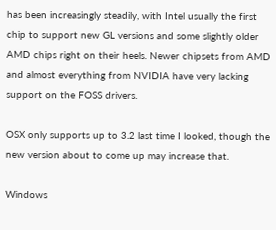has been increasingly steadily, with Intel usually the first chip to support new GL versions and some slightly older AMD chips right on their heels. Newer chipsets from AMD and almost everything from NVIDIA have very lacking support on the FOSS drivers.

OSX only supports up to 3.2 last time I looked, though the new version about to come up may increase that.

Windows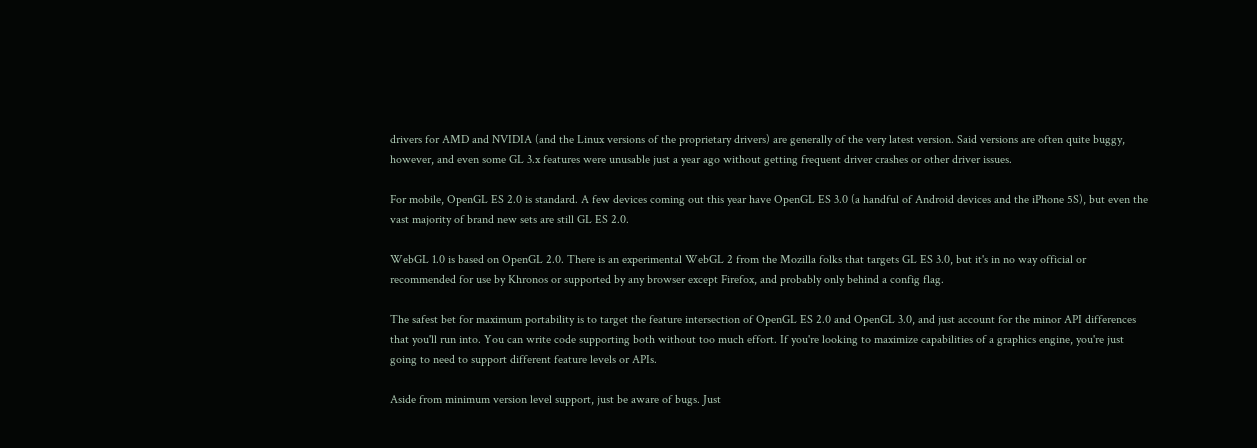drivers for AMD and NVIDIA (and the Linux versions of the proprietary drivers) are generally of the very latest version. Said versions are often quite buggy, however, and even some GL 3.x features were unusable just a year ago without getting frequent driver crashes or other driver issues.

For mobile, OpenGL ES 2.0 is standard. A few devices coming out this year have OpenGL ES 3.0 (a handful of Android devices and the iPhone 5S), but even the vast majority of brand new sets are still GL ES 2.0.

WebGL 1.0 is based on OpenGL 2.0. There is an experimental WebGL 2 from the Mozilla folks that targets GL ES 3.0, but it's in no way official or recommended for use by Khronos or supported by any browser except Firefox, and probably only behind a config flag.

The safest bet for maximum portability is to target the feature intersection of OpenGL ES 2.0 and OpenGL 3.0, and just account for the minor API differences that you'll run into. You can write code supporting both without too much effort. If you're looking to maximize capabilities of a graphics engine, you're just going to need to support different feature levels or APIs.

Aside from minimum version level support, just be aware of bugs. Just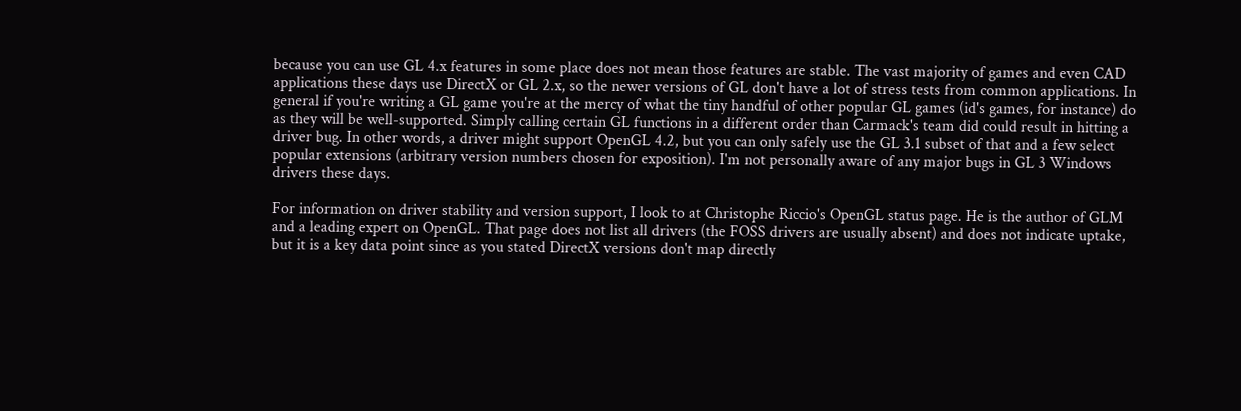because you can use GL 4.x features in some place does not mean those features are stable. The vast majority of games and even CAD applications these days use DirectX or GL 2.x, so the newer versions of GL don't have a lot of stress tests from common applications. In general if you're writing a GL game you're at the mercy of what the tiny handful of other popular GL games (id's games, for instance) do as they will be well-supported. Simply calling certain GL functions in a different order than Carmack's team did could result in hitting a driver bug. In other words, a driver might support OpenGL 4.2, but you can only safely use the GL 3.1 subset of that and a few select popular extensions (arbitrary version numbers chosen for exposition). I'm not personally aware of any major bugs in GL 3 Windows drivers these days.

For information on driver stability and version support, I look to at Christophe Riccio's OpenGL status page. He is the author of GLM and a leading expert on OpenGL. That page does not list all drivers (the FOSS drivers are usually absent) and does not indicate uptake, but it is a key data point since as you stated DirectX versions don't map directly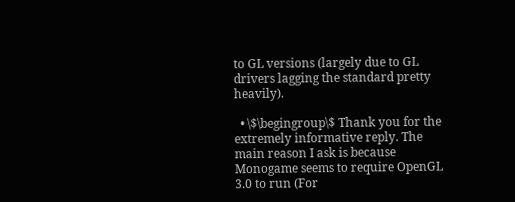to GL versions (largely due to GL drivers lagging the standard pretty heavily).

  • \$\begingroup\$ Thank you for the extremely informative reply. The main reason I ask is because Monogame seems to require OpenGL 3.0 to run (For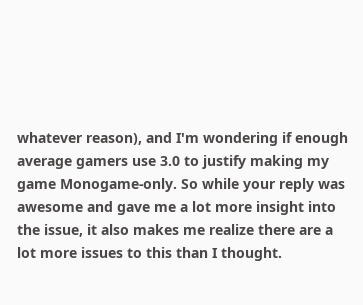whatever reason), and I'm wondering if enough average gamers use 3.0 to justify making my game Monogame-only. So while your reply was awesome and gave me a lot more insight into the issue, it also makes me realize there are a lot more issues to this than I thought.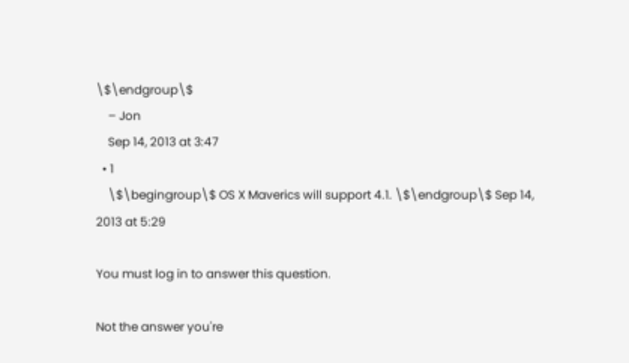\$\endgroup\$
    – Jon
    Sep 14, 2013 at 3:47
  • 1
    \$\begingroup\$ OS X Maverics will support 4.1. \$\endgroup\$ Sep 14, 2013 at 5:29

You must log in to answer this question.

Not the answer you're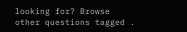looking for? Browse other questions tagged .